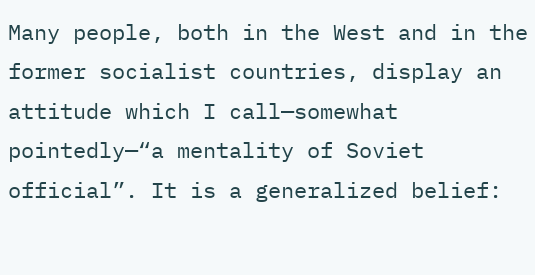Many people, both in the West and in the former socialist countries, display an attitude which I call—somewhat pointedly—“a mentality of Soviet official”. It is a generalized belief: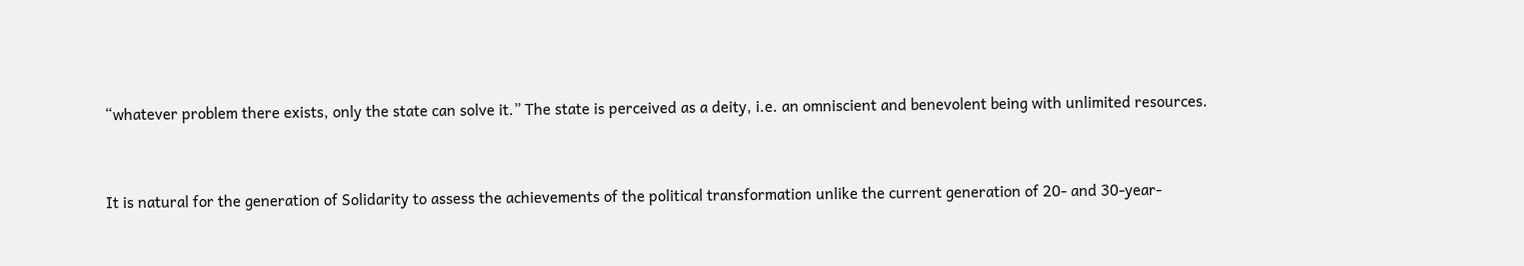“whatever problem there exists, only the state can solve it.” The state is perceived as a deity, i.e. an omniscient and benevolent being with unlimited resources.


It is natural for the generation of Solidarity to assess the achievements of the political transformation unlike the current generation of 20- and 30-year-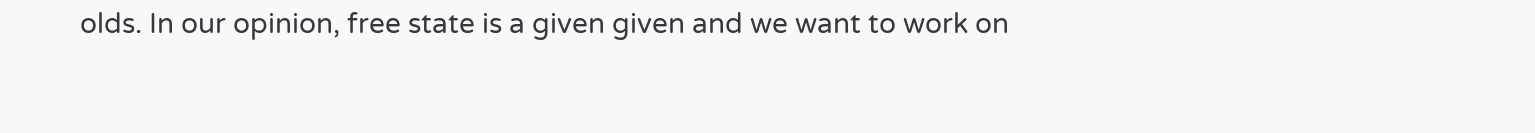olds. In our opinion, free state is a given given and we want to work on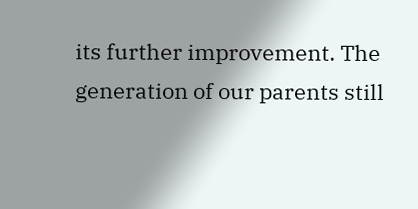its further improvement. The generation of our parents still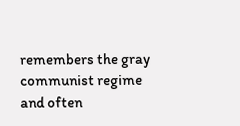remembers the gray communist regime and often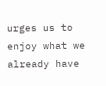urges us to enjoy what we already have